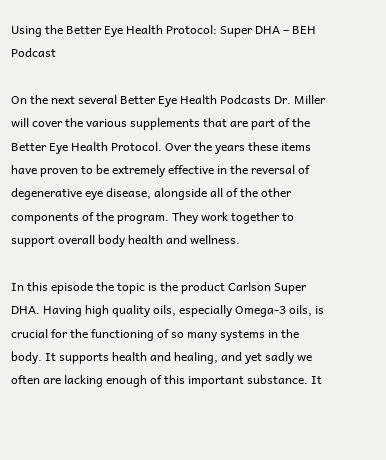Using the Better Eye Health Protocol: Super DHA – BEH Podcast

On the next several Better Eye Health Podcasts Dr. Miller will cover the various supplements that are part of the Better Eye Health Protocol. Over the years these items have proven to be extremely effective in the reversal of degenerative eye disease, alongside all of the other components of the program. They work together to support overall body health and wellness.

In this episode the topic is the product Carlson Super DHA. Having high quality oils, especially Omega-3 oils, is crucial for the functioning of so many systems in the body. It supports health and healing, and yet sadly we often are lacking enough of this important substance. It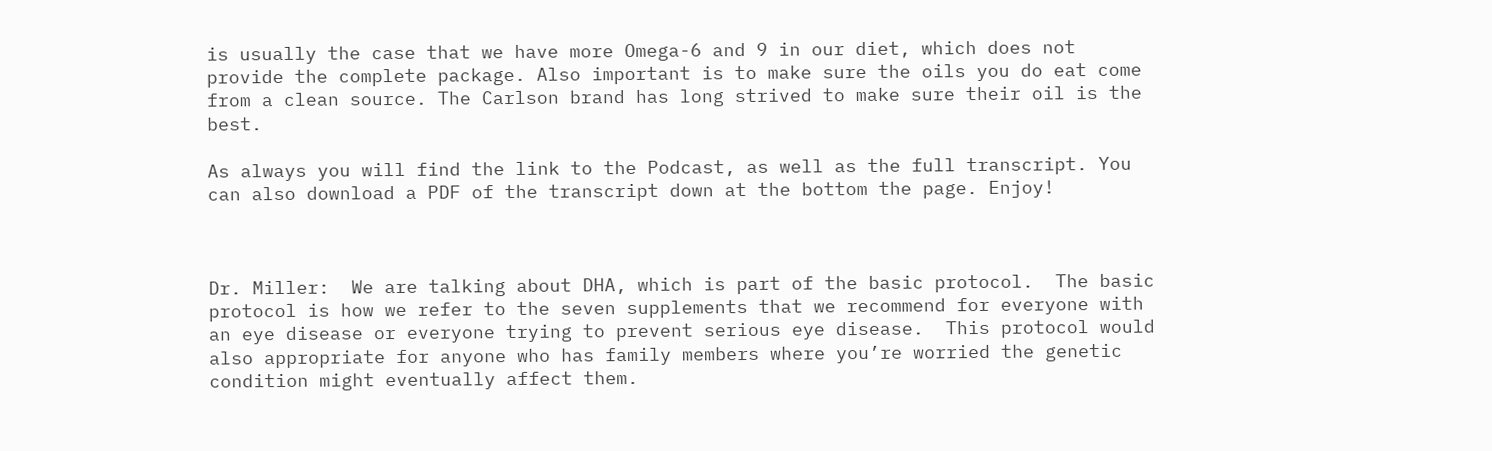is usually the case that we have more Omega-6 and 9 in our diet, which does not provide the complete package. Also important is to make sure the oils you do eat come from a clean source. The Carlson brand has long strived to make sure their oil is the best.

As always you will find the link to the Podcast, as well as the full transcript. You can also download a PDF of the transcript down at the bottom the page. Enjoy!



Dr. Miller:  We are talking about DHA, which is part of the basic protocol.  The basic protocol is how we refer to the seven supplements that we recommend for everyone with an eye disease or everyone trying to prevent serious eye disease.  This protocol would also appropriate for anyone who has family members where you’re worried the genetic condition might eventually affect them.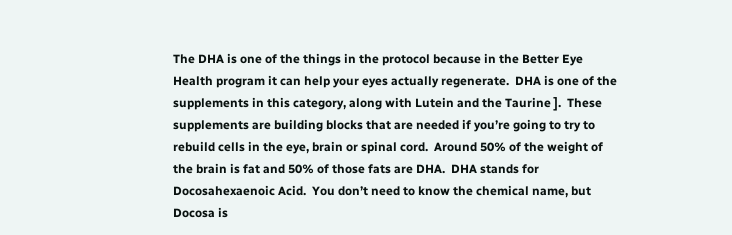The DHA is one of the things in the protocol because in the Better Eye Health program it can help your eyes actually regenerate.  DHA is one of the supplements in this category, along with Lutein and the Taurine ].  These supplements are building blocks that are needed if you’re going to try to rebuild cells in the eye, brain or spinal cord.  Around 50% of the weight of the brain is fat and 50% of those fats are DHA.  DHA stands for Docosahexaenoic Acid.  You don’t need to know the chemical name, but Docosa is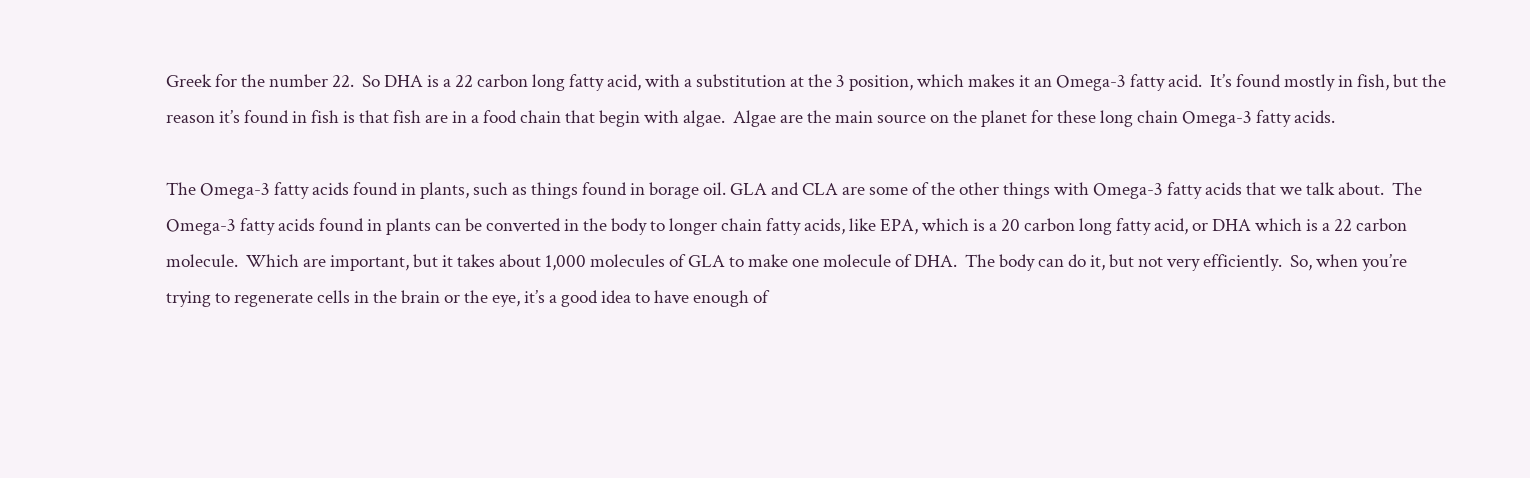Greek for the number 22.  So DHA is a 22 carbon long fatty acid, with a substitution at the 3 position, which makes it an Omega-3 fatty acid.  It’s found mostly in fish, but the reason it’s found in fish is that fish are in a food chain that begin with algae.  Algae are the main source on the planet for these long chain Omega-3 fatty acids.

The Omega-3 fatty acids found in plants, such as things found in borage oil. GLA and CLA are some of the other things with Omega-3 fatty acids that we talk about.  The Omega-3 fatty acids found in plants can be converted in the body to longer chain fatty acids, like EPA, which is a 20 carbon long fatty acid, or DHA which is a 22 carbon molecule.  Which are important, but it takes about 1,000 molecules of GLA to make one molecule of DHA.  The body can do it, but not very efficiently.  So, when you’re trying to regenerate cells in the brain or the eye, it’s a good idea to have enough of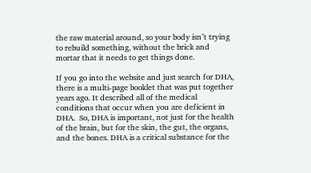the raw material around, so your body isn’t trying to rebuild something, without the brick and mortar that it needs to get things done.

If you go into the website and just search for DHA, there is a multi-page booklet that was put together years ago. It described all of the medical conditions that occur when you are deficient in DHA.  So, DHA is important, not just for the health of the brain, but for the skin, the gut, the organs, and the bones. DHA is a critical substance for the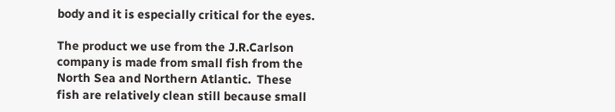body and it is especially critical for the eyes.

The product we use from the J.R.Carlson company is made from small fish from the North Sea and Northern Atlantic.  These fish are relatively clean still because small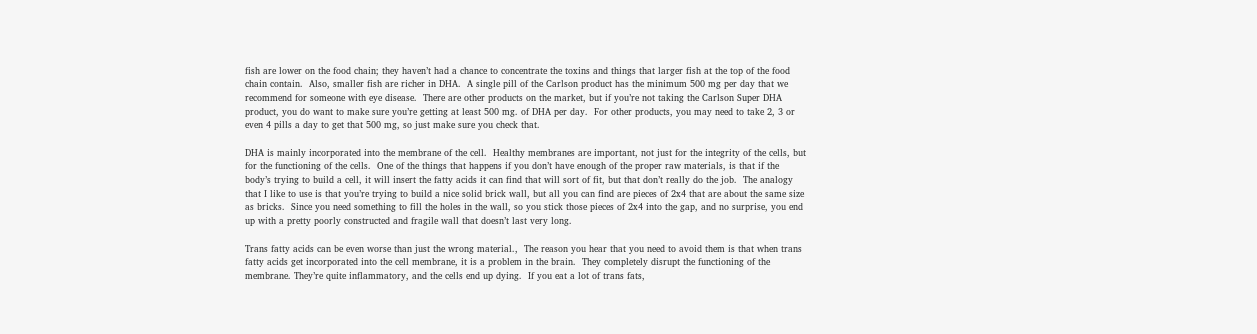fish are lower on the food chain; they haven’t had a chance to concentrate the toxins and things that larger fish at the top of the food chain contain.  Also, smaller fish are richer in DHA.  A single pill of the Carlson product has the minimum 500 mg per day that we recommend for someone with eye disease.  There are other products on the market, but if you’re not taking the Carlson Super DHA product, you do want to make sure you’re getting at least 500 mg. of DHA per day.  For other products, you may need to take 2, 3 or even 4 pills a day to get that 500 mg, so just make sure you check that.

DHA is mainly incorporated into the membrane of the cell.  Healthy membranes are important, not just for the integrity of the cells, but for the functioning of the cells.  One of the things that happens if you don’t have enough of the proper raw materials, is that if the body’s trying to build a cell, it will insert the fatty acids it can find that will sort of fit, but that don’t really do the job.  The analogy that I like to use is that you’re trying to build a nice solid brick wall, but all you can find are pieces of 2x4 that are about the same size as bricks.  Since you need something to fill the holes in the wall, so you stick those pieces of 2x4 into the gap, and no surprise, you end up with a pretty poorly constructed and fragile wall that doesn’t last very long.

Trans fatty acids can be even worse than just the wrong material.,  The reason you hear that you need to avoid them is that when trans fatty acids get incorporated into the cell membrane, it is a problem in the brain.  They completely disrupt the functioning of the membrane. They’re quite inflammatory, and the cells end up dying.  If you eat a lot of trans fats,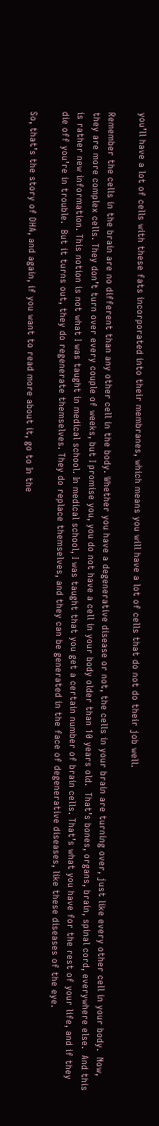you’ll have a lot of cells with these fats incorporated into their membranes, which means you will have a lot of cells that do not do their job well.

Remember the cells in the brain are no different than any other cell in the body. Whether you have a degenerative disease or not, the cells in your brain are turning over, just like every other cell in your body.  Now, they are more complex cells. They don’t turn over every couple of weeks, but I promise you, you do not have a cell in your body older than 10 years old.  That’s bones, organs, brain, spinal cord, everywhere else.  And this is rather new information. This notion is not what I was taught in medical school. In medical school, I was taught that you get a certain number of brain cells. That’s what you have for the rest of your life, and if they die off you’re in trouble.  But it turns out, they do regenerate themselves. They do replace themselves, and they can be generated in the face of degenerative diseases, like these diseases of the eye.

So, that’s the story of DHA, and again, if you want to read more about it, go to In the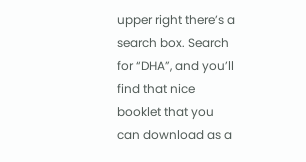upper right there’s a search box. Search for “DHA”, and you’ll find that nice booklet that you can download as a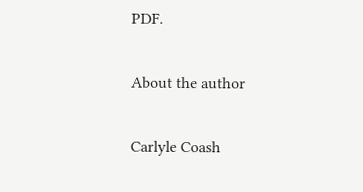PDF.

About the author

Carlyle Coash